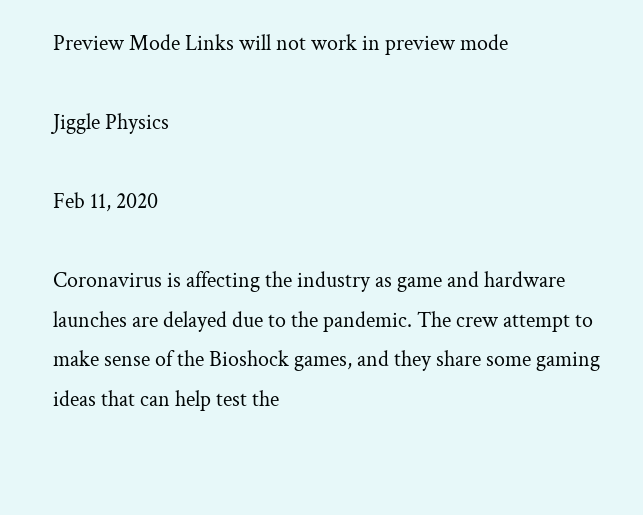Preview Mode Links will not work in preview mode

Jiggle Physics

Feb 11, 2020

Coronavirus is affecting the industry as game and hardware launches are delayed due to the pandemic. The crew attempt to make sense of the Bioshock games, and they share some gaming ideas that can help test the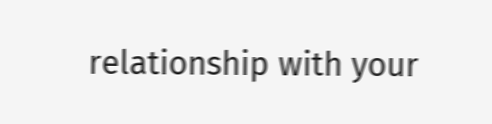relationship with your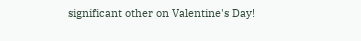significant other on Valentine's Day!